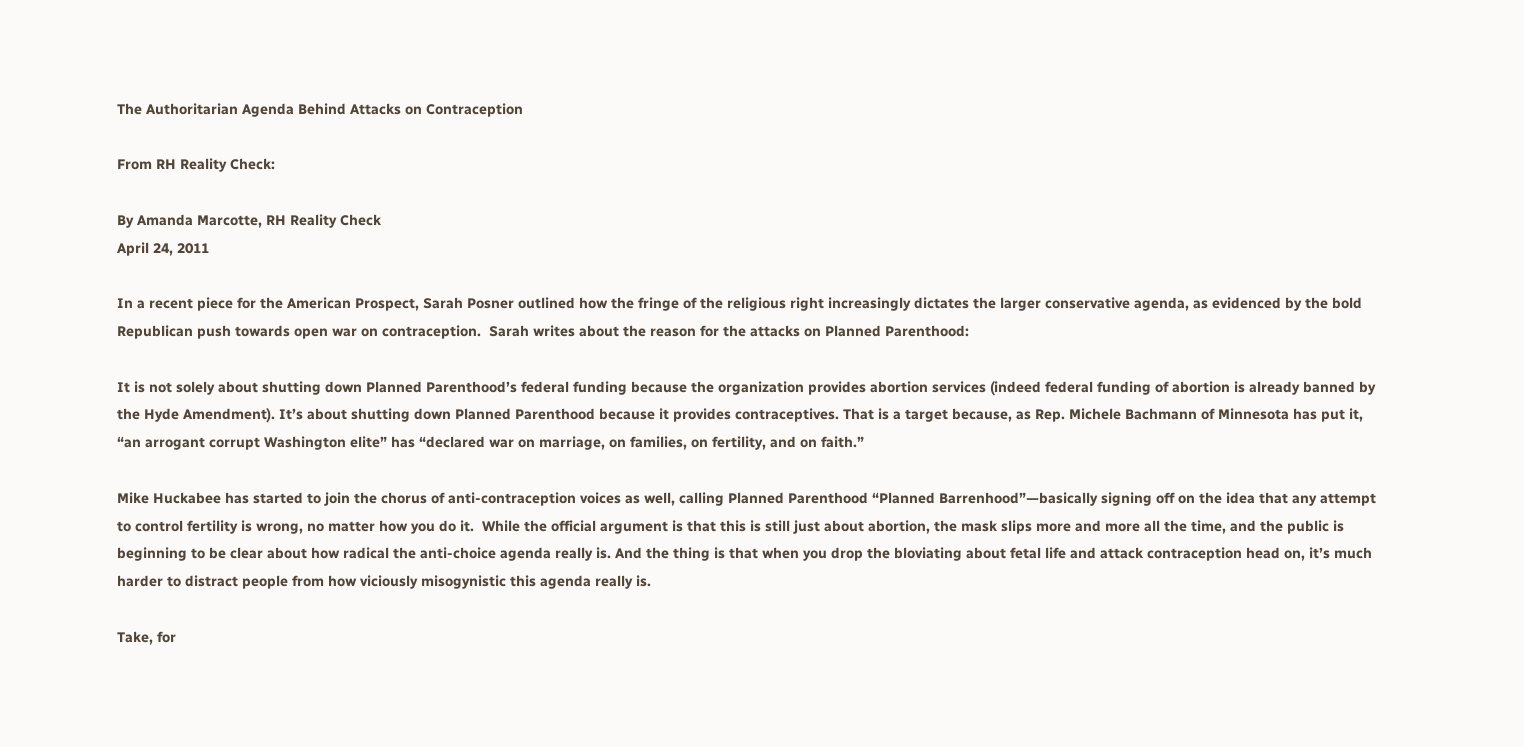The Authoritarian Agenda Behind Attacks on Contraception

From RH Reality Check:

By Amanda Marcotte, RH Reality Check
April 24, 2011

In a recent piece for the American Prospect, Sarah Posner outlined how the fringe of the religious right increasingly dictates the larger conservative agenda, as evidenced by the bold Republican push towards open war on contraception.  Sarah writes about the reason for the attacks on Planned Parenthood:

It is not solely about shutting down Planned Parenthood’s federal funding because the organization provides abortion services (indeed federal funding of abortion is already banned by the Hyde Amendment). It’s about shutting down Planned Parenthood because it provides contraceptives. That is a target because, as Rep. Michele Bachmann of Minnesota has put it, “an arrogant corrupt Washington elite” has “declared war on marriage, on families, on fertility, and on faith.”

Mike Huckabee has started to join the chorus of anti-contraception voices as well, calling Planned Parenthood “Planned Barrenhood”—basically signing off on the idea that any attempt to control fertility is wrong, no matter how you do it.  While the official argument is that this is still just about abortion, the mask slips more and more all the time, and the public is beginning to be clear about how radical the anti-choice agenda really is. And the thing is that when you drop the bloviating about fetal life and attack contraception head on, it’s much harder to distract people from how viciously misogynistic this agenda really is.

Take, for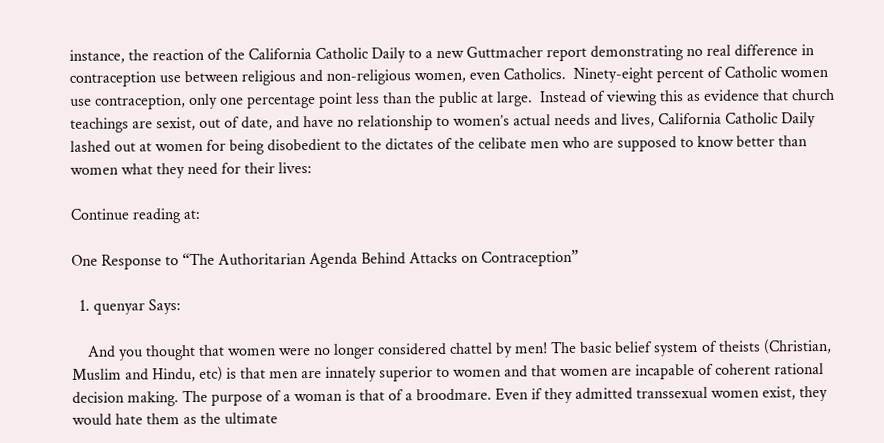instance, the reaction of the California Catholic Daily to a new Guttmacher report demonstrating no real difference in contraception use between religious and non-religious women, even Catholics.  Ninety-eight percent of Catholic women use contraception, only one percentage point less than the public at large.  Instead of viewing this as evidence that church teachings are sexist, out of date, and have no relationship to women’s actual needs and lives, California Catholic Daily lashed out at women for being disobedient to the dictates of the celibate men who are supposed to know better than women what they need for their lives:

Continue reading at:

One Response to “The Authoritarian Agenda Behind Attacks on Contraception”

  1. quenyar Says:

    And you thought that women were no longer considered chattel by men! The basic belief system of theists (Christian, Muslim and Hindu, etc) is that men are innately superior to women and that women are incapable of coherent rational decision making. The purpose of a woman is that of a broodmare. Even if they admitted transsexual women exist, they would hate them as the ultimate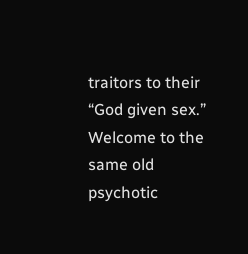traitors to their “God given sex.” Welcome to the same old psychotic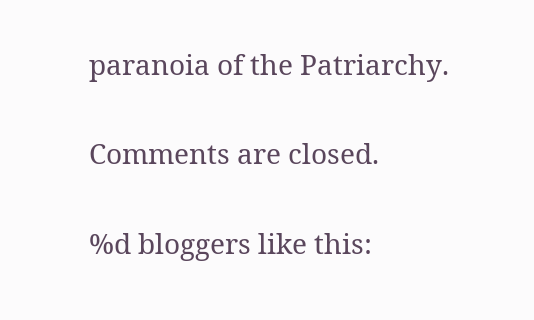paranoia of the Patriarchy.

Comments are closed.

%d bloggers like this: